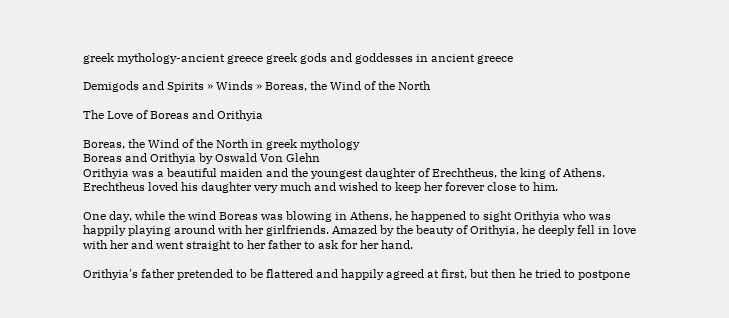greek mythology-ancient greece greek gods and goddesses in ancient greece

Demigods and Spirits » Winds » Boreas, the Wind of the North

The Love of Boreas and Orithyia

Boreas, the Wind of the North in greek mythology
Boreas and Orithyia by Oswald Von Glehn
Orithyia was a beautiful maiden and the youngest daughter of Erechtheus, the king of Athens. Erechtheus loved his daughter very much and wished to keep her forever close to him.

One day, while the wind Boreas was blowing in Athens, he happened to sight Orithyia who was happily playing around with her girlfriends. Amazed by the beauty of Orithyia, he deeply fell in love with her and went straight to her father to ask for her hand.

Orithyia's father pretended to be flattered and happily agreed at first, but then he tried to postpone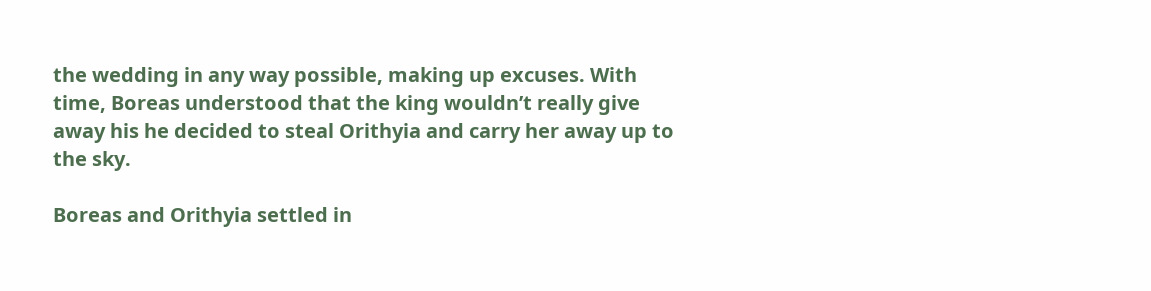the wedding in any way possible, making up excuses. With time, Boreas understood that the king wouldn’t really give away his he decided to steal Orithyia and carry her away up to the sky.

Boreas and Orithyia settled in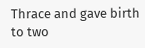Thrace and gave birth to two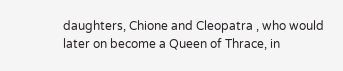daughters, Chione and Cleopatra , who would later on become a Queen of Thrace, in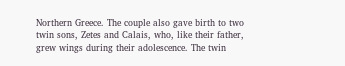Northern Greece. The couple also gave birth to two twin sons, Zetes and Calais, who, like their father, grew wings during their adolescence. The twin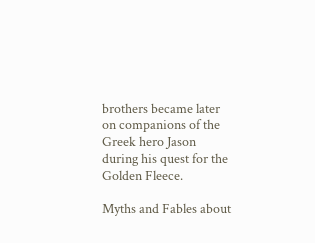brothers became later on companions of the Greek hero Jason during his quest for the Golden Fleece.

Myths and Fables about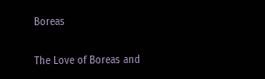Boreas

The Love of Boreas and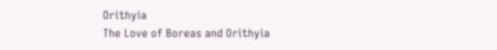Orithyia
The Love of Boreas and Orithyia